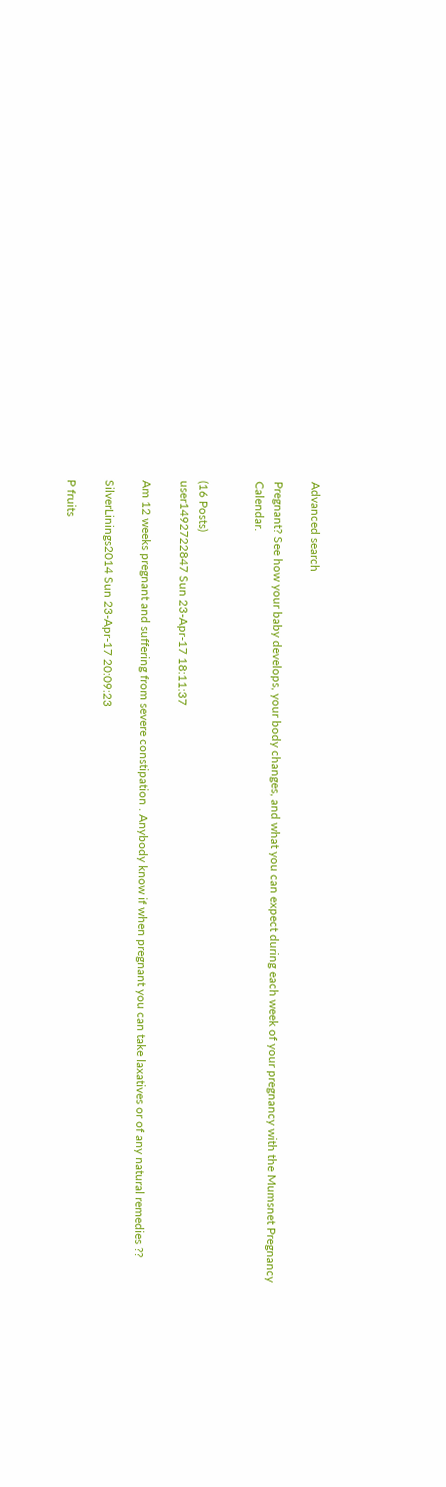Advanced search

Pregnant? See how your baby develops, your body changes, and what you can expect during each week of your pregnancy with the Mumsnet Pregnancy Calendar.


(16 Posts)
user1492722847 Sun 23-Apr-17 18:11:37

Am 12 weeks pregnant and suffering from severe constipation . Anybody know if when pregnant you can take laxatives or of any natural remedies ??

SilverLinings2014 Sun 23-Apr-17 20:09:23

P fruits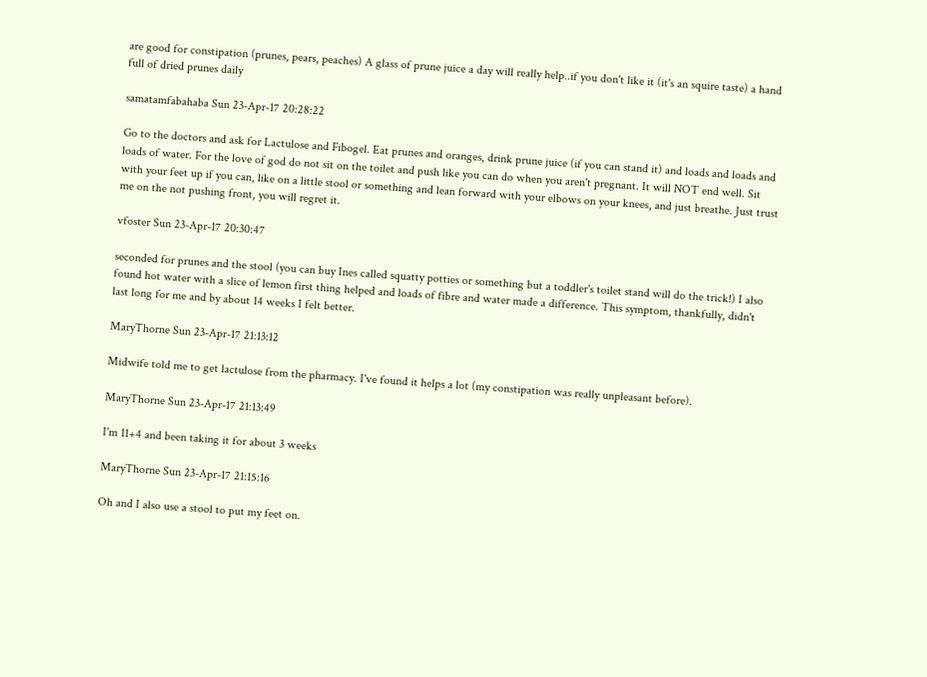are good for constipation (prunes, pears, peaches) A glass of prune juice a day will really help..if you don't like it (it's an squire taste) a hand full of dried prunes daily

samatamfabahaba Sun 23-Apr-17 20:28:22

Go to the doctors and ask for Lactulose and Fibogel. Eat prunes and oranges, drink prune juice (if you can stand it) and loads and loads and loads of water. For the love of god do not sit on the toilet and push like you can do when you aren't pregnant. It will NOT end well. Sit with your feet up if you can, like on a little stool or something and lean forward with your elbows on your knees, and just breathe. Just trust me on the not pushing front, you will regret it.

vfoster Sun 23-Apr-17 20:30:47

seconded for prunes and the stool (you can buy Ines called squatty potties or something but a toddler's toilet stand will do the trick!) I also found hot water with a slice of lemon first thing helped and loads of fibre and water made a difference. This symptom, thankfully, didn't last long for me and by about 14 weeks I felt better.

MaryThorne Sun 23-Apr-17 21:13:12

Midwife told me to get lactulose from the pharmacy. I've found it helps a lot (my constipation was really unpleasant before).

MaryThorne Sun 23-Apr-17 21:13:49

I'm 11+4 and been taking it for about 3 weeks

MaryThorne Sun 23-Apr-17 21:15:16

Oh and I also use a stool to put my feet on.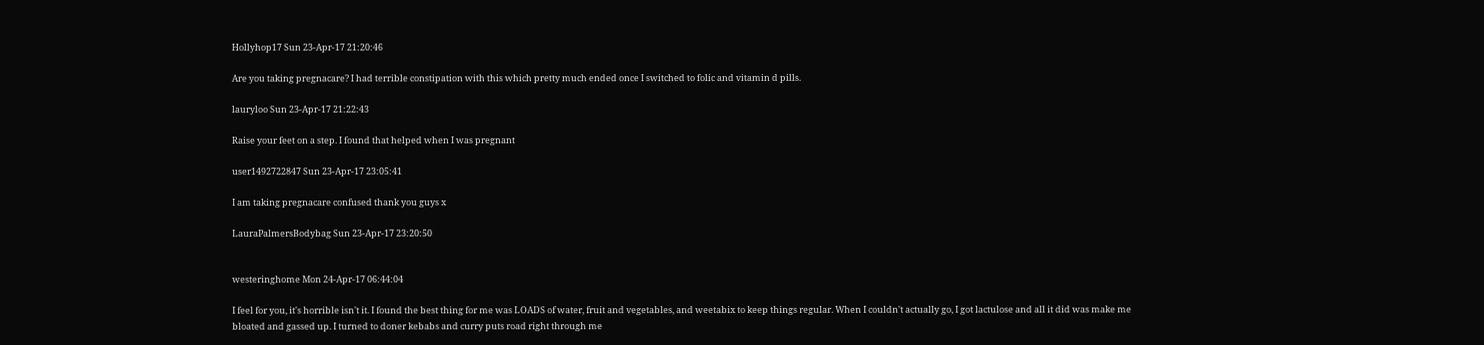Hollyhop17 Sun 23-Apr-17 21:20:46

Are you taking pregnacare? I had terrible constipation with this which pretty much ended once I switched to folic and vitamin d pills.

lauryloo Sun 23-Apr-17 21:22:43

Raise your feet on a step. I found that helped when I was pregnant

user1492722847 Sun 23-Apr-17 23:05:41

I am taking pregnacare confused thank you guys x

LauraPalmersBodybag Sun 23-Apr-17 23:20:50


westeringhome Mon 24-Apr-17 06:44:04

I feel for you, it's horrible isn't it. I found the best thing for me was LOADS of water, fruit and vegetables, and weetabix to keep things regular. When I couldn't actually go, I got lactulose and all it did was make me bloated and gassed up. I turned to doner kebabs and curry puts road right through me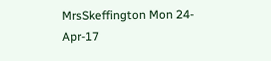MrsSkeffington Mon 24-Apr-17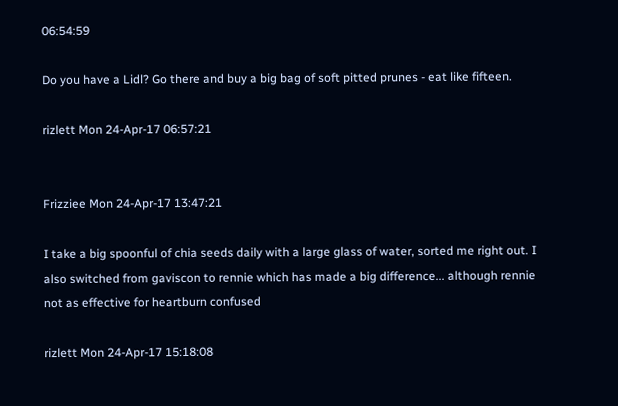06:54:59

Do you have a Lidl? Go there and buy a big bag of soft pitted prunes - eat like fifteen.

rizlett Mon 24-Apr-17 06:57:21


Frizziee Mon 24-Apr-17 13:47:21

I take a big spoonful of chia seeds daily with a large glass of water, sorted me right out. I also switched from gaviscon to rennie which has made a big difference... although rennie not as effective for heartburn confused

rizlett Mon 24-Apr-17 15:18:08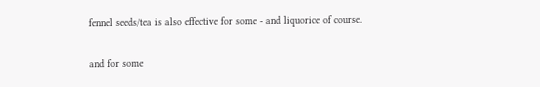fennel seeds/tea is also effective for some - and liquorice of course.

and for some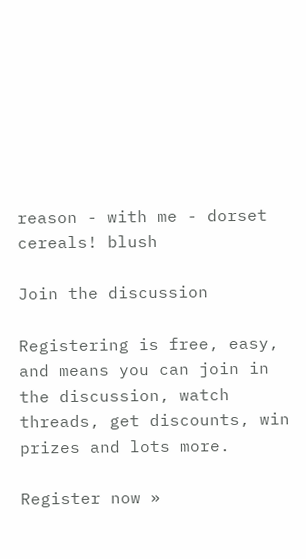reason - with me - dorset cereals! blush

Join the discussion

Registering is free, easy, and means you can join in the discussion, watch threads, get discounts, win prizes and lots more.

Register now »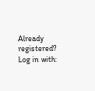Already registered? Log in with: